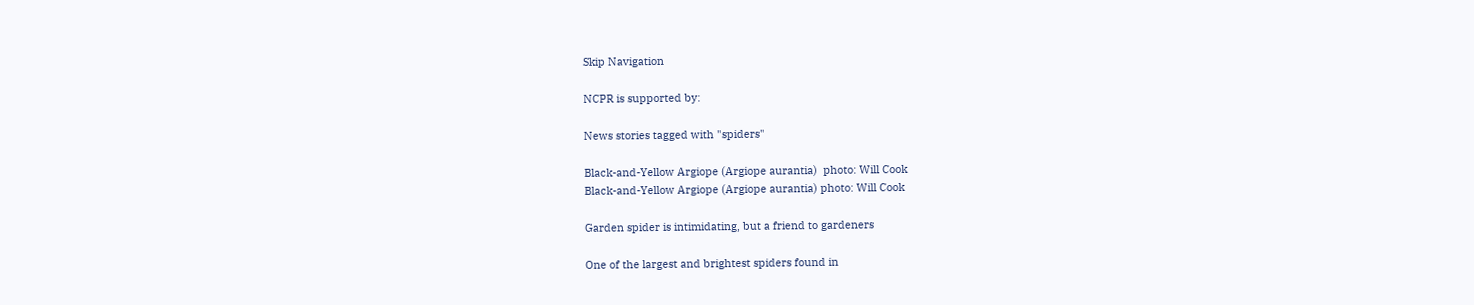Skip Navigation

NCPR is supported by:

News stories tagged with "spiders"

Black-and-Yellow Argiope (Argiope aurantia)  photo: Will Cook
Black-and-Yellow Argiope (Argiope aurantia) photo: Will Cook

Garden spider is intimidating, but a friend to gardeners

One of the largest and brightest spiders found in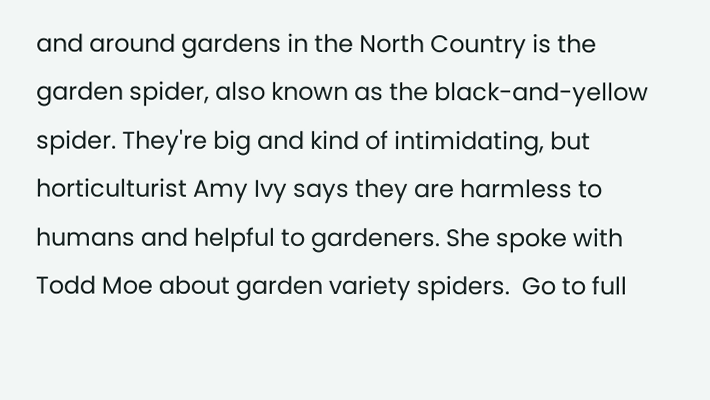and around gardens in the North Country is the garden spider, also known as the black-and-yellow spider. They're big and kind of intimidating, but horticulturist Amy Ivy says they are harmless to humans and helpful to gardeners. She spoke with Todd Moe about garden variety spiders.  Go to full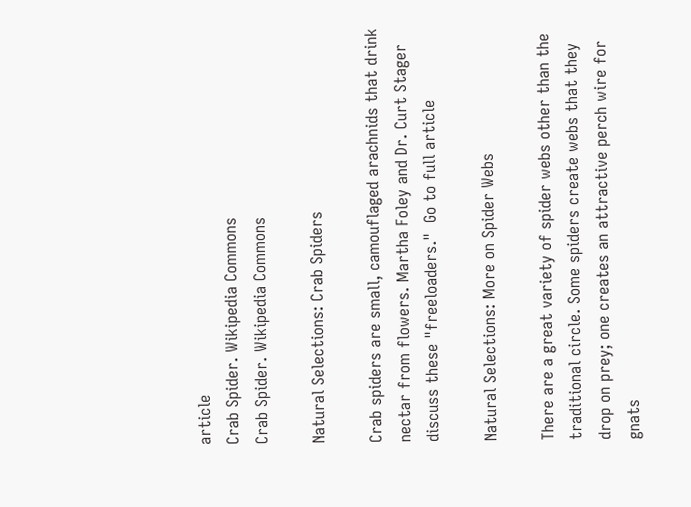article
Crab Spider. Wikipedia Commons
Crab Spider. Wikipedia Commons

Natural Selections: Crab Spiders

Crab spiders are small, camouflaged arachnids that drink nectar from flowers. Martha Foley and Dr. Curt Stager discuss these "freeloaders."  Go to full article

Natural Selections: More on Spider Webs

There are a great variety of spider webs other than the traditional circle. Some spiders create webs that they drop on prey; one creates an attractive perch wire for gnats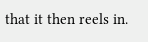that it then reels in.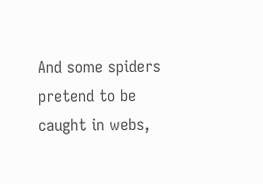And some spiders pretend to be caught in webs,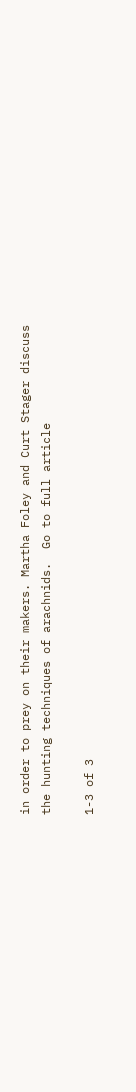in order to prey on their makers. Martha Foley and Curt Stager discuss the hunting techniques of arachnids.  Go to full article

1-3 of 3